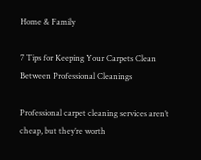Home & Family

7 Tips for Keeping Your Carpets Clean Between Professional Cleanings

Professional carpet cleaning services aren’t cheap, but they’re worth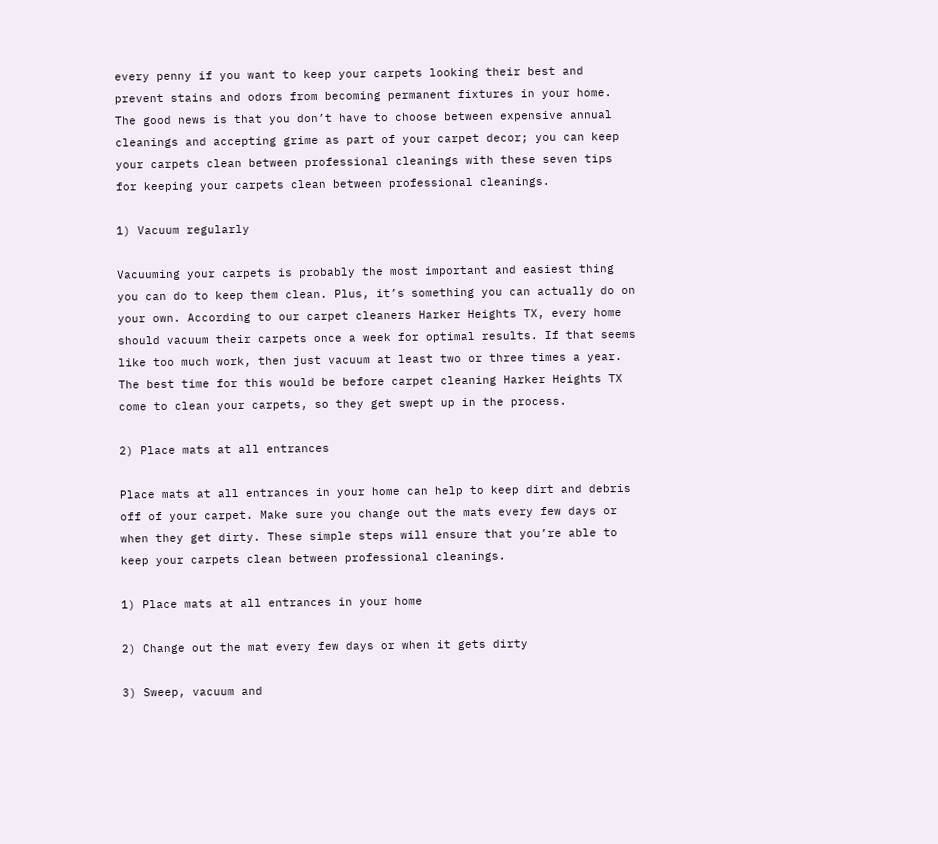every penny if you want to keep your carpets looking their best and prevent stains and odors from becoming permanent fixtures in your home. The good news is that you don’t have to choose between expensive annual cleanings and accepting grime as part of your carpet decor; you can keep your carpets clean between professional cleanings with these seven tips for keeping your carpets clean between professional cleanings.

1) Vacuum regularly

Vacuuming your carpets is probably the most important and easiest thing you can do to keep them clean. Plus, it’s something you can actually do on your own. According to our carpet cleaners Harker Heights TX, every home should vacuum their carpets once a week for optimal results. If that seems like too much work, then just vacuum at least two or three times a year. The best time for this would be before carpet cleaning Harker Heights TX come to clean your carpets, so they get swept up in the process.

2) Place mats at all entrances

Place mats at all entrances in your home can help to keep dirt and debris off of your carpet. Make sure you change out the mats every few days or when they get dirty. These simple steps will ensure that you’re able to keep your carpets clean between professional cleanings.

1) Place mats at all entrances in your home

2) Change out the mat every few days or when it gets dirty

3) Sweep, vacuum and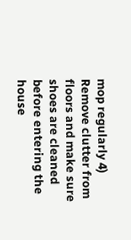mop regularly 4) Remove clutter from floors and make sure shoes are cleaned before entering the house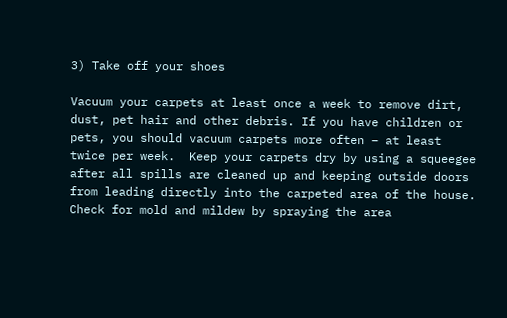3) Take off your shoes

Vacuum your carpets at least once a week to remove dirt, dust, pet hair and other debris. If you have children or pets, you should vacuum carpets more often – at least twice per week.  Keep your carpets dry by using a squeegee after all spills are cleaned up and keeping outside doors from leading directly into the carpeted area of the house.  Check for mold and mildew by spraying the area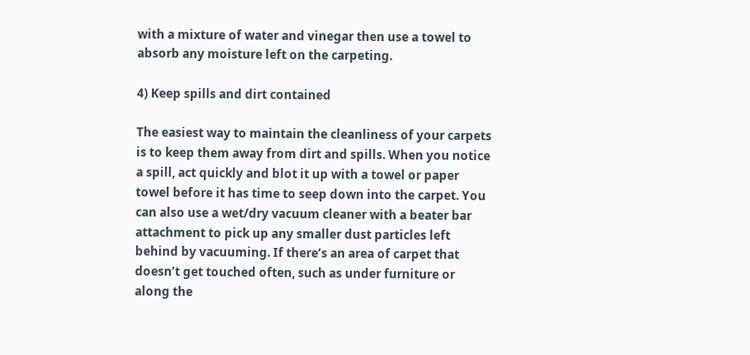with a mixture of water and vinegar then use a towel to absorb any moisture left on the carpeting.

4) Keep spills and dirt contained

The easiest way to maintain the cleanliness of your carpets is to keep them away from dirt and spills. When you notice a spill, act quickly and blot it up with a towel or paper towel before it has time to seep down into the carpet. You can also use a wet/dry vacuum cleaner with a beater bar attachment to pick up any smaller dust particles left behind by vacuuming. If there’s an area of carpet that doesn’t get touched often, such as under furniture or along the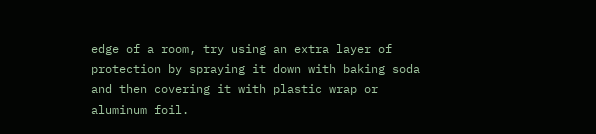edge of a room, try using an extra layer of protection by spraying it down with baking soda and then covering it with plastic wrap or aluminum foil.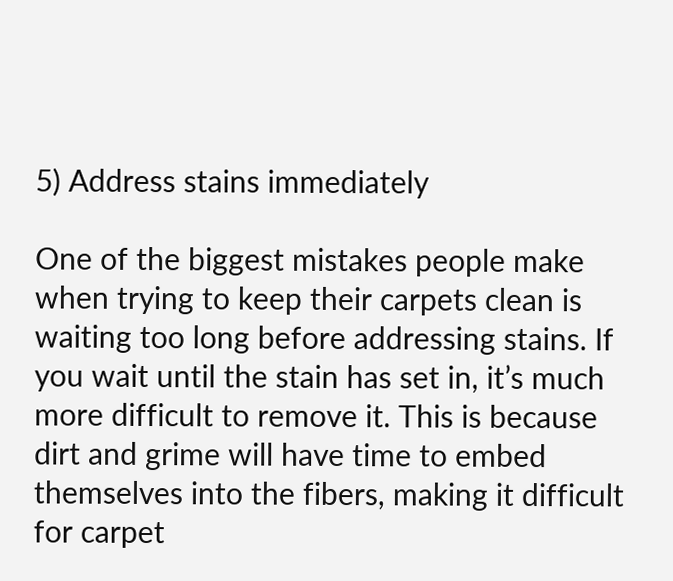5) Address stains immediately

One of the biggest mistakes people make when trying to keep their carpets clean is waiting too long before addressing stains. If you wait until the stain has set in, it’s much more difficult to remove it. This is because dirt and grime will have time to embed themselves into the fibers, making it difficult for carpet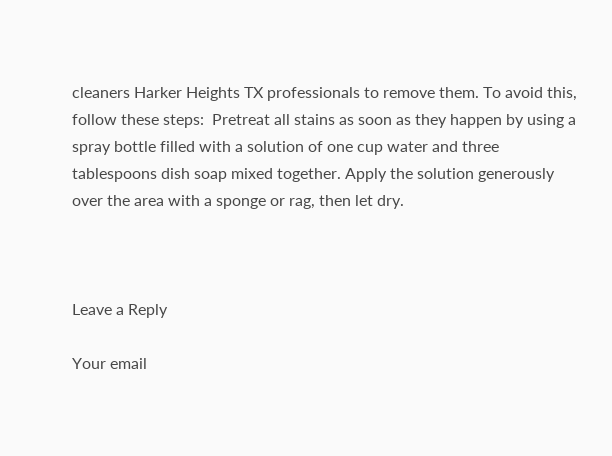cleaners Harker Heights TX professionals to remove them. To avoid this, follow these steps:  Pretreat all stains as soon as they happen by using a spray bottle filled with a solution of one cup water and three tablespoons dish soap mixed together. Apply the solution generously over the area with a sponge or rag, then let dry.



Leave a Reply

Your email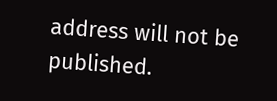address will not be published.